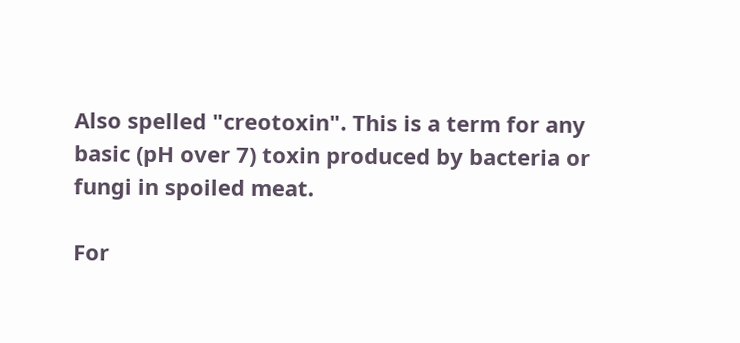Also spelled "creotoxin". This is a term for any basic (pH over 7) toxin produced by bacteria or fungi in spoiled meat.

For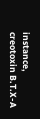instance, creotoxin B.T.X-A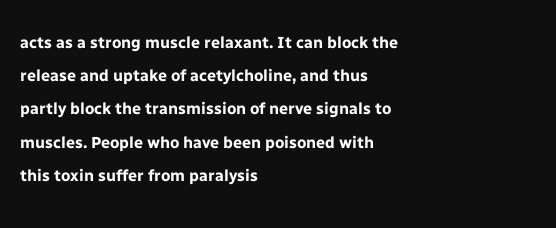acts as a strong muscle relaxant. It can block the release and uptake of acetylcholine, and thus partly block the transmission of nerve signals to muscles. People who have been poisoned with this toxin suffer from paralysis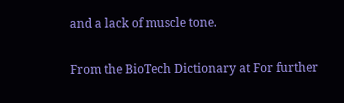and a lack of muscle tone.

From the BioTech Dictionary at For further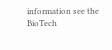information see the BioTech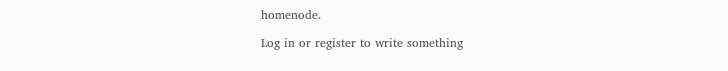homenode.

Log in or register to write something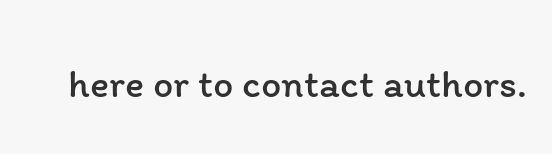here or to contact authors.